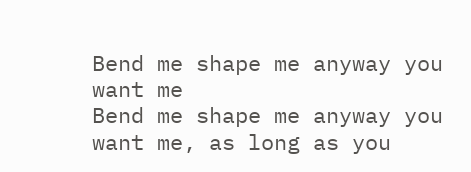Bend me shape me anyway you want me
Bend me shape me anyway you want me, as long as you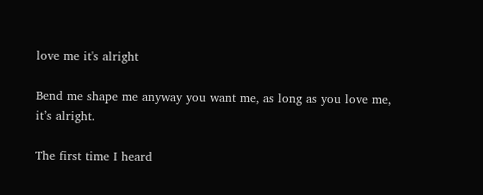love me it's alright

Bend me shape me anyway you want me, as long as you love me, it’s alright.

The first time I heard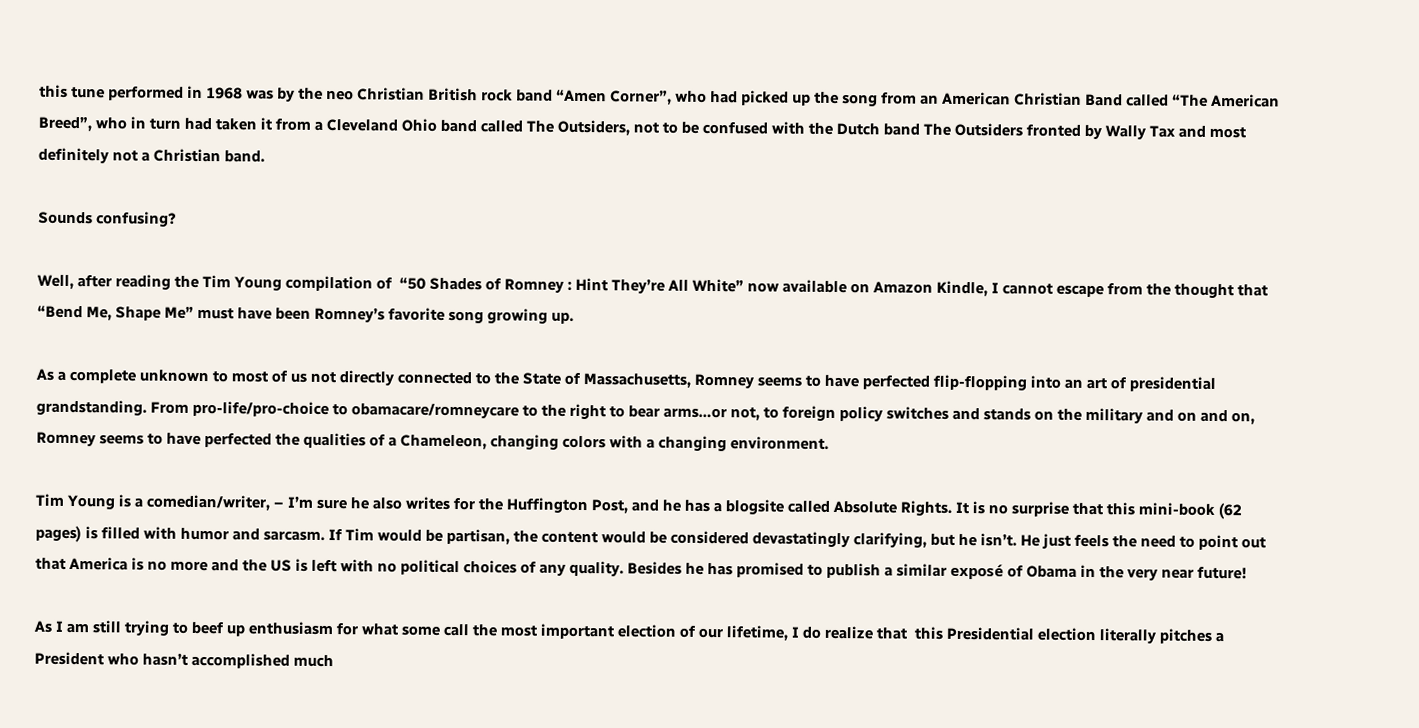this tune performed in 1968 was by the neo Christian British rock band “Amen Corner”, who had picked up the song from an American Christian Band called “The American Breed”, who in turn had taken it from a Cleveland Ohio band called The Outsiders, not to be confused with the Dutch band The Outsiders fronted by Wally Tax and most definitely not a Christian band.

Sounds confusing?

Well, after reading the Tim Young compilation of  “50 Shades of Romney : Hint They’re All White” now available on Amazon Kindle, I cannot escape from the thought that “Bend Me, Shape Me” must have been Romney’s favorite song growing up.

As a complete unknown to most of us not directly connected to the State of Massachusetts, Romney seems to have perfected flip-flopping into an art of presidential grandstanding. From pro-life/pro-choice to obamacare/romneycare to the right to bear arms…or not, to foreign policy switches and stands on the military and on and on, Romney seems to have perfected the qualities of a Chameleon, changing colors with a changing environment.

Tim Young is a comedian/writer, – I’m sure he also writes for the Huffington Post, and he has a blogsite called Absolute Rights. It is no surprise that this mini-book (62 pages) is filled with humor and sarcasm. If Tim would be partisan, the content would be considered devastatingly clarifying, but he isn’t. He just feels the need to point out that America is no more and the US is left with no political choices of any quality. Besides he has promised to publish a similar exposé of Obama in the very near future!

As I am still trying to beef up enthusiasm for what some call the most important election of our lifetime, I do realize that  this Presidential election literally pitches a President who hasn’t accomplished much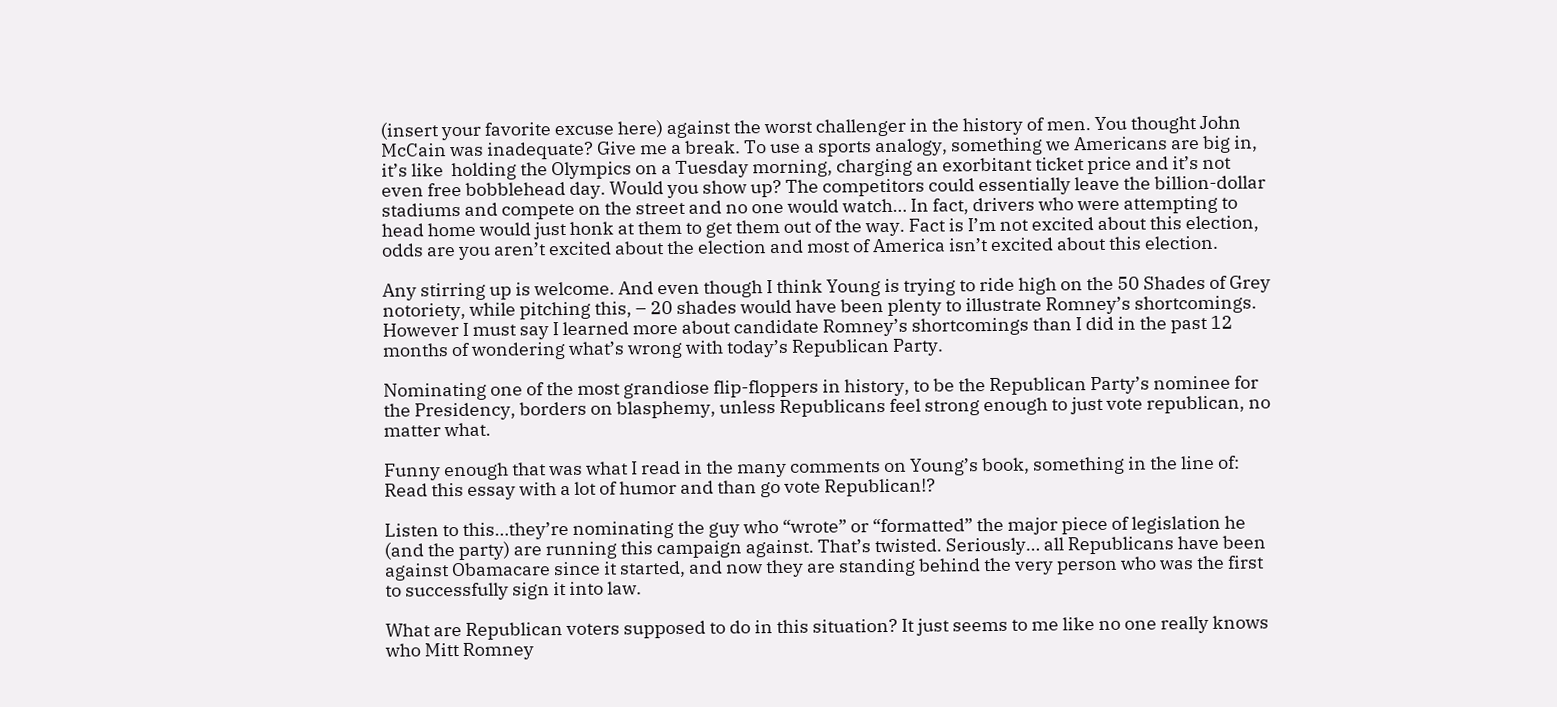(insert your favorite excuse here) against the worst challenger in the history of men. You thought John McCain was inadequate? Give me a break. To use a sports analogy, something we Americans are big in,  it’s like  holding the Olympics on a Tuesday morning, charging an exorbitant ticket price and it’s not even free bobblehead day. Would you show up? The competitors could essentially leave the billion-dollar stadiums and compete on the street and no one would watch… In fact, drivers who were attempting to head home would just honk at them to get them out of the way. Fact is I’m not excited about this election, odds are you aren’t excited about the election and most of America isn’t excited about this election.

Any stirring up is welcome. And even though I think Young is trying to ride high on the 50 Shades of Grey notoriety, while pitching this, – 20 shades would have been plenty to illustrate Romney’s shortcomings. However I must say I learned more about candidate Romney’s shortcomings than I did in the past 12 months of wondering what’s wrong with today’s Republican Party.

Nominating one of the most grandiose flip-floppers in history, to be the Republican Party’s nominee for the Presidency, borders on blasphemy, unless Republicans feel strong enough to just vote republican, no matter what.

Funny enough that was what I read in the many comments on Young’s book, something in the line of: Read this essay with a lot of humor and than go vote Republican!?

Listen to this…they’re nominating the guy who “wrote” or “formatted” the major piece of legislation he (and the party) are running this campaign against. That’s twisted. Seriously… all Republicans have been against Obamacare since it started, and now they are standing behind the very person who was the first to successfully sign it into law.

What are Republican voters supposed to do in this situation? It just seems to me like no one really knows who Mitt Romney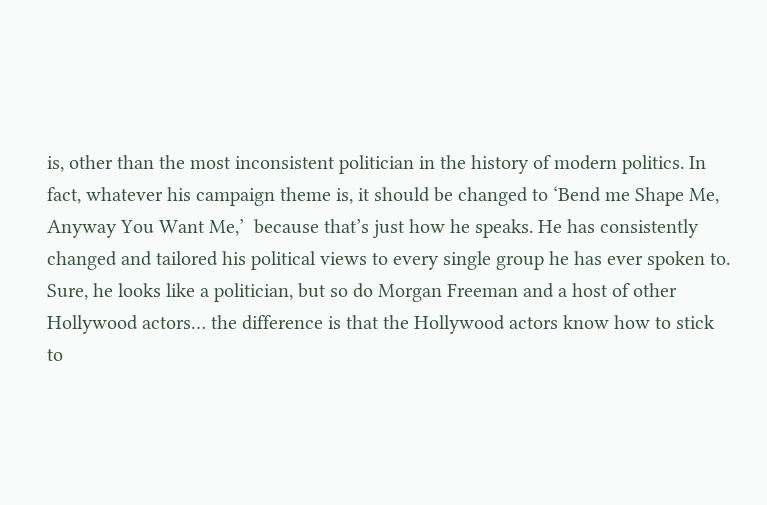is, other than the most inconsistent politician in the history of modern politics. In fact, whatever his campaign theme is, it should be changed to ‘Bend me Shape Me, Anyway You Want Me,’  because that’s just how he speaks. He has consistently changed and tailored his political views to every single group he has ever spoken to. Sure, he looks like a politician, but so do Morgan Freeman and a host of other Hollywood actors… the difference is that the Hollywood actors know how to stick to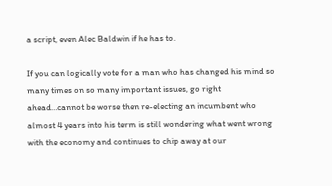a script, even Alec Baldwin if he has to.

If you can logically vote for a man who has changed his mind so many times on so many important issues, go right ahead…cannot be worse then re-electing an incumbent who almost 4 years into his term is still wondering what went wrong with the economy and continues to chip away at our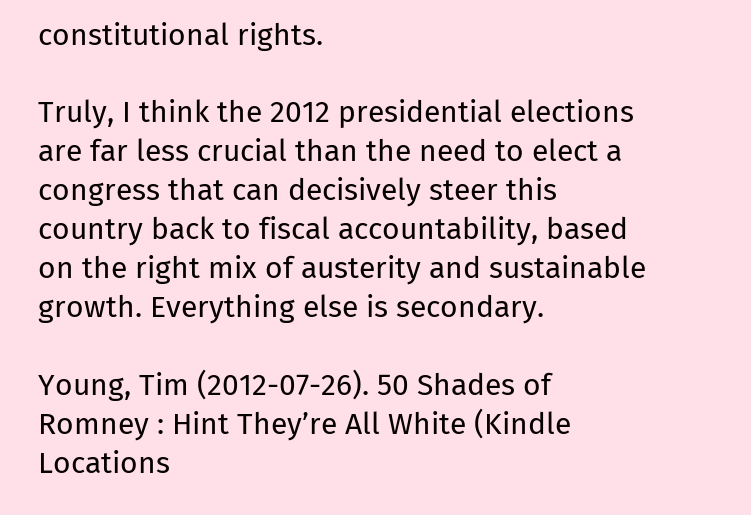constitutional rights.

Truly, I think the 2012 presidential elections are far less crucial than the need to elect a congress that can decisively steer this country back to fiscal accountability, based on the right mix of austerity and sustainable growth. Everything else is secondary.

Young, Tim (2012-07-26). 50 Shades of Romney : Hint They’re All White (Kindle Locations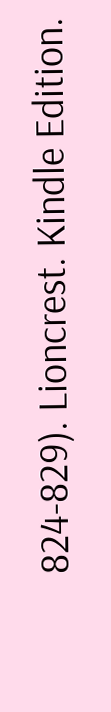824-829). Lioncrest. Kindle Edition.